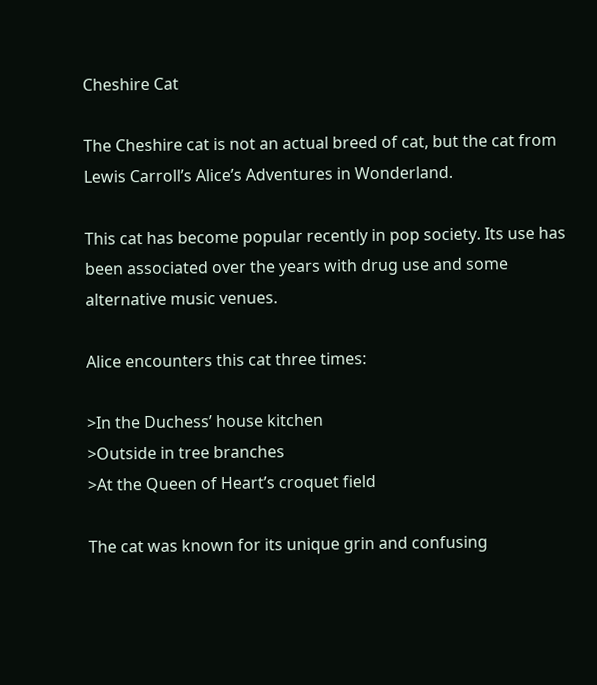Cheshire Cat

The Cheshire cat is not an actual breed of cat, but the cat from Lewis Carroll’s Alice’s Adventures in Wonderland.

This cat has become popular recently in pop society. Its use has been associated over the years with drug use and some alternative music venues.

Alice encounters this cat three times:

>In the Duchess’ house kitchen
>Outside in tree branches
>At the Queen of Heart’s croquet field

The cat was known for its unique grin and confusing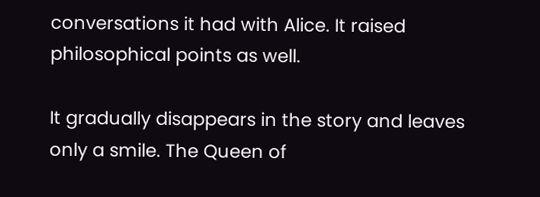conversations it had with Alice. It raised philosophical points as well.

It gradually disappears in the story and leaves only a smile. The Queen of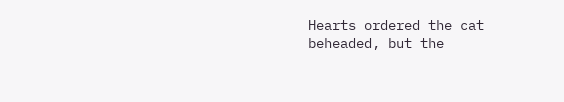Hearts ordered the cat beheaded, but the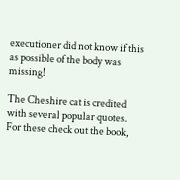executioner did not know if this as possible of the body was missing!

The Cheshire cat is credited with several popular quotes. For these check out the book,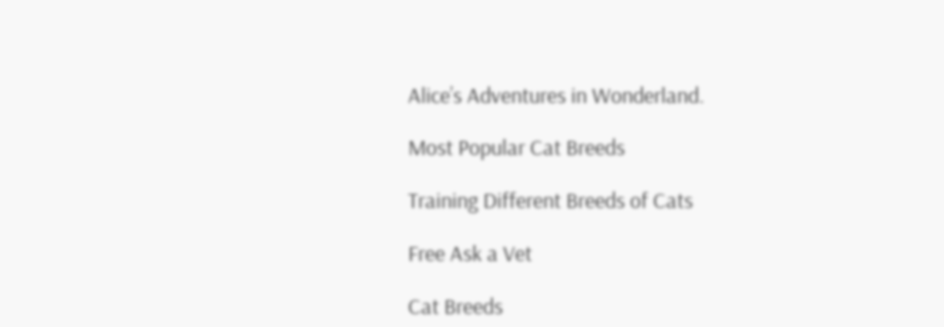Alice’s Adventures in Wonderland.

Most Popular Cat Breeds

Training Different Breeds of Cats

Free Ask a Vet

Cat Breeds